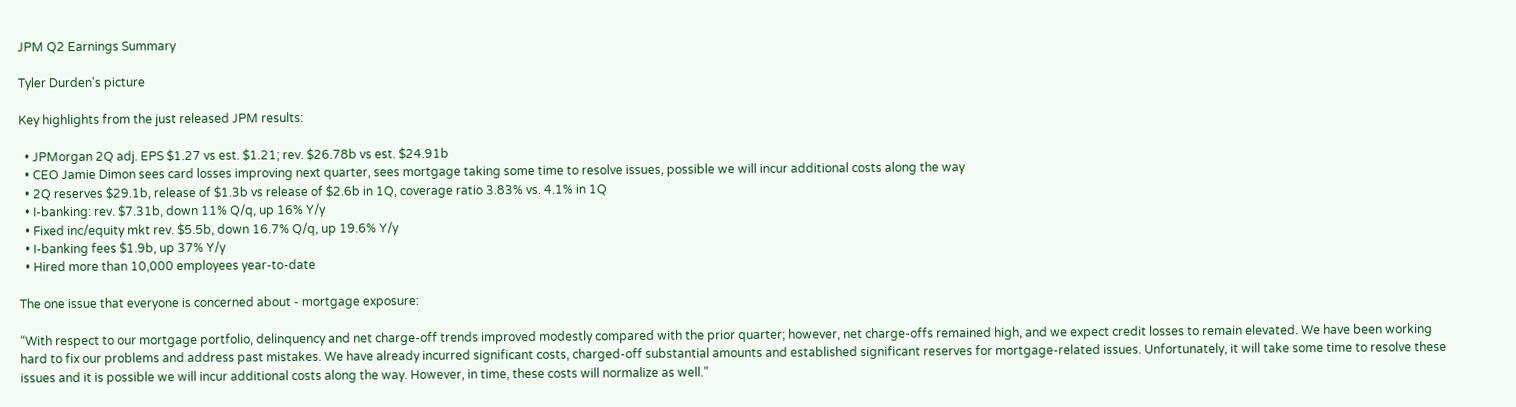JPM Q2 Earnings Summary

Tyler Durden's picture

Key highlights from the just released JPM results:

  • JPMorgan 2Q adj. EPS $1.27 vs est. $1.21; rev. $26.78b vs est. $24.91b
  • CEO Jamie Dimon sees card losses improving next quarter, sees mortgage taking some time to resolve issues, possible we will incur additional costs along the way
  • 2Q reserves $29.1b, release of $1.3b vs release of $2.6b in 1Q, coverage ratio 3.83% vs. 4.1% in 1Q
  • I-banking: rev. $7.31b, down 11% Q/q, up 16% Y/y
  • Fixed inc/equity mkt rev. $5.5b, down 16.7% Q/q, up 19.6% Y/y
  • I-banking fees $1.9b, up 37% Y/y
  • Hired more than 10,000 employees year-to-date

The one issue that everyone is concerned about - mortgage exposure:

“With respect to our mortgage portfolio, delinquency and net charge-off trends improved modestly compared with the prior quarter; however, net charge-offs remained high, and we expect credit losses to remain elevated. We have been working hard to fix our problems and address past mistakes. We have already incurred significant costs, charged-off substantial amounts and established significant reserves for mortgage-related issues. Unfortunately, it will take some time to resolve these issues and it is possible we will incur additional costs along the way. However, in time, these costs will normalize as well.”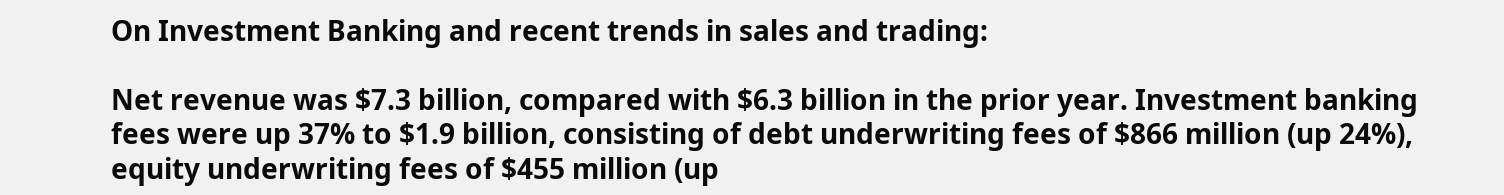On Investment Banking and recent trends in sales and trading:

Net revenue was $7.3 billion, compared with $6.3 billion in the prior year. Investment banking fees were up 37% to $1.9 billion, consisting of debt underwriting fees of $866 million (up 24%), equity underwriting fees of $455 million (up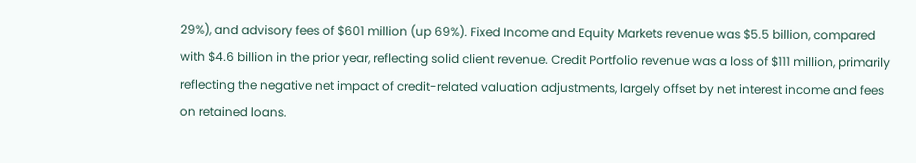29%), and advisory fees of $601 million (up 69%). Fixed Income and Equity Markets revenue was $5.5 billion, compared with $4.6 billion in the prior year, reflecting solid client revenue. Credit Portfolio revenue was a loss of $111 million, primarily reflecting the negative net impact of credit-related valuation adjustments, largely offset by net interest income and fees on retained loans.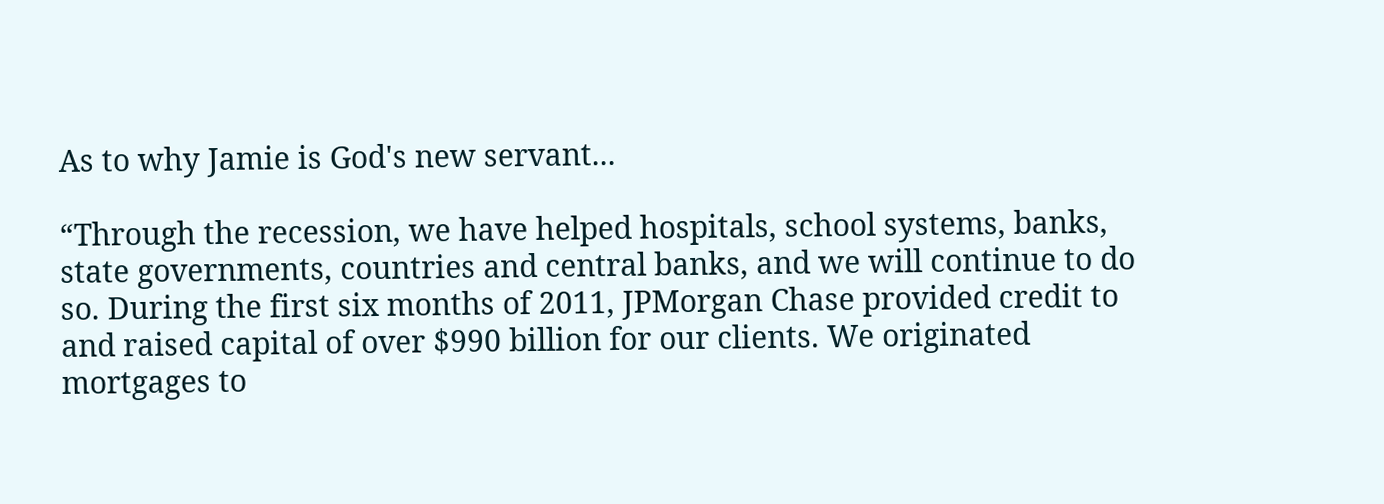As to why Jamie is God's new servant...

“Through the recession, we have helped hospitals, school systems, banks, state governments, countries and central banks, and we will continue to do so. During the first six months of 2011, JPMorgan Chase provided credit to and raised capital of over $990 billion for our clients. We originated mortgages to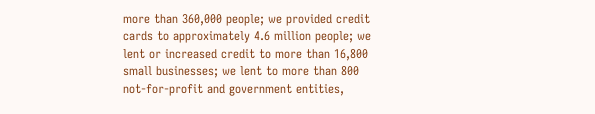more than 360,000 people; we provided credit cards to approximately 4.6 million people; we lent or increased credit to more than 16,800 small businesses; we lent to more than 800 not-for-profit and government entities,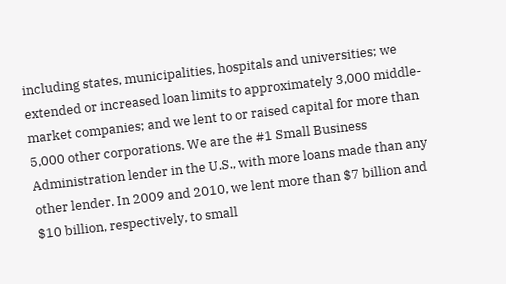including states, municipalities, hospitals and universities; we extended or increased loan limits to approximately 3,000 middle-market companies; and we lent to or raised capital for more than 5,000 other corporations. We are the #1 Small Business Administration lender in the U.S., with more loans made than any other lender. In 2009 and 2010, we lent more than $7 billion and $10 billion, respectively, to small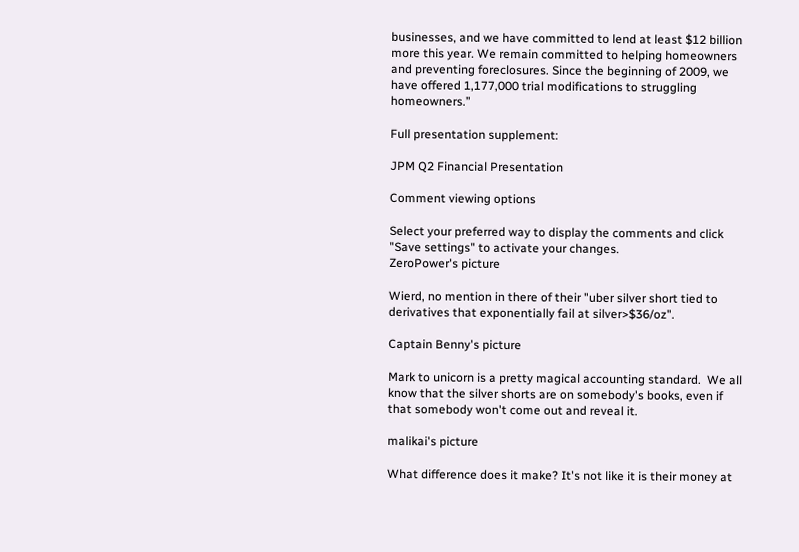businesses, and we have committed to lend at least $12 billion more this year. We remain committed to helping homeowners and preventing foreclosures. Since the beginning of 2009, we have offered 1,177,000 trial modifications to struggling homeowners.”

Full presentation supplement:

JPM Q2 Financial Presentation

Comment viewing options

Select your preferred way to display the comments and click "Save settings" to activate your changes.
ZeroPower's picture

Wierd, no mention in there of their "uber silver short tied to derivatives that exponentially fail at silver>$36/oz".

Captain Benny's picture

Mark to unicorn is a pretty magical accounting standard.  We all know that the silver shorts are on somebody's books, even if that somebody won't come out and reveal it.

malikai's picture

What difference does it make? It's not like it is their money at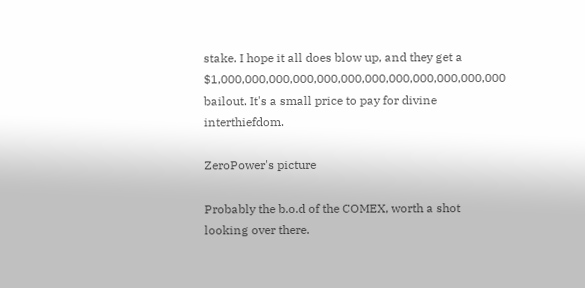stake. I hope it all does blow up, and they get a $1,000,000,000,000,000,000,000,000,000,000,000,000 bailout. It's a small price to pay for divine interthiefdom.

ZeroPower's picture

Probably the b.o.d of the COMEX, worth a shot looking over there.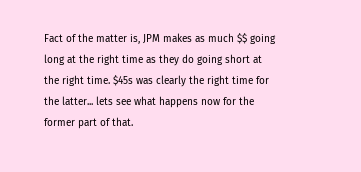Fact of the matter is, JPM makes as much $$ going long at the right time as they do going short at the right time. $45s was clearly the right time for the latter... lets see what happens now for the former part of that.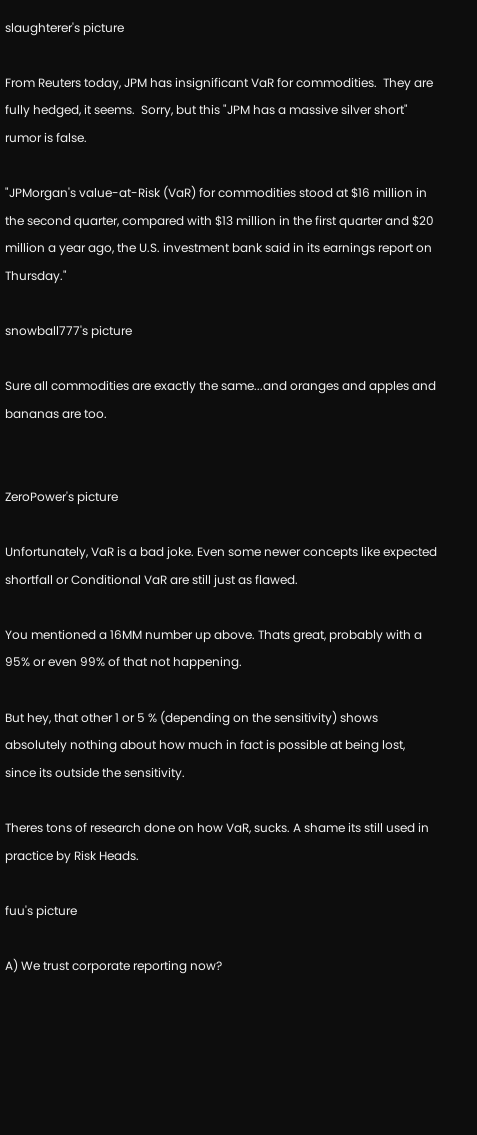slaughterer's picture

From Reuters today, JPM has insignificant VaR for commodities.  They are fully hedged, it seems.  Sorry, but this "JPM has a massive silver short" rumor is false.

"JPMorgan's value-at-Risk (VaR) for commodities stood at $16 million in the second quarter, compared with $13 million in the first quarter and $20 million a year ago, the U.S. investment bank said in its earnings report on Thursday."

snowball777's picture

Sure all commodities are exactly the same...and oranges and apples and bananas are too.


ZeroPower's picture

Unfortunately, VaR is a bad joke. Even some newer concepts like expected shortfall or Conditional VaR are still just as flawed.

You mentioned a 16MM number up above. Thats great, probably with a 95% or even 99% of that not happening.

But hey, that other 1 or 5 % (depending on the sensitivity) shows absolutely nothing about how much in fact is possible at being lost, since its outside the sensitivity.

Theres tons of research done on how VaR, sucks. A shame its still used in practice by Risk Heads.

fuu's picture

A) We trust corporate reporting now?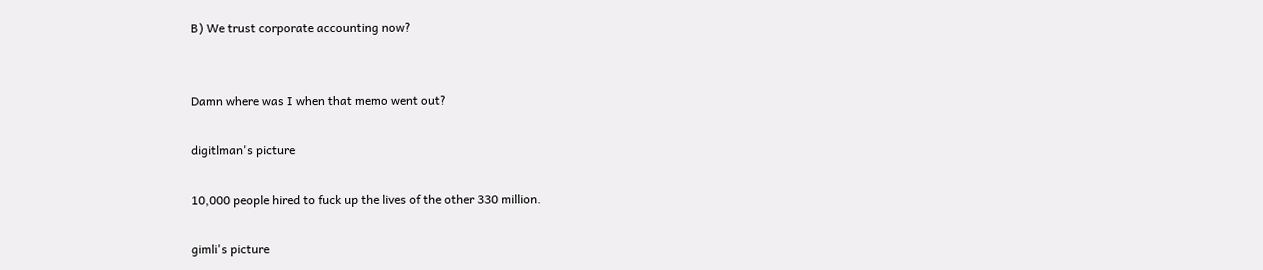B) We trust corporate accounting now?


Damn where was I when that memo went out?

digitlman's picture

10,000 people hired to fuck up the lives of the other 330 million.

gimli's picture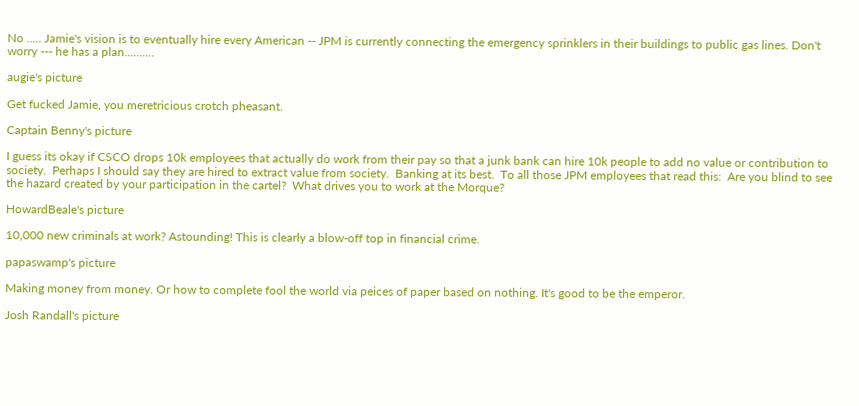No ..... Jamie's vision is to eventually hire every American -- JPM is currently connecting the emergency sprinklers in their buildings to public gas lines. Don't worry --- he has a plan..........

augie's picture

Get fucked Jamie, you meretricious crotch pheasant.

Captain Benny's picture

I guess its okay if CSCO drops 10k employees that actually do work from their pay so that a junk bank can hire 10k people to add no value or contribution to society.  Perhaps I should say they are hired to extract value from society.  Banking at its best.  To all those JPM employees that read this:  Are you blind to see the hazard created by your participation in the cartel?  What drives you to work at the Morque?

HowardBeale's picture

10,000 new criminals at work? Astounding! This is clearly a blow-off top in financial crime.

papaswamp's picture

Making money from money. Or how to complete fool the world via peices of paper based on nothing. It's good to be the emperor.

Josh Randall's picture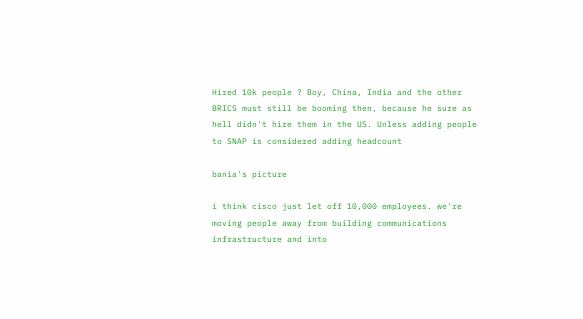Hired 10k people ? Boy, China, India and the other BRICS must still be booming then, because he sure as hell didn't hire them in the US. Unless adding people to SNAP is considered adding headcount

bania's picture

i think cisco just let off 10,000 employees. we're moving people away from building communications infrastructure and into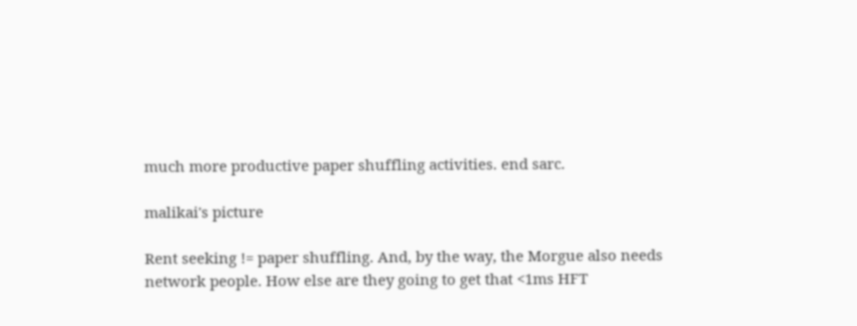much more productive paper shuffling activities. end sarc.

malikai's picture

Rent seeking != paper shuffling. And, by the way, the Morgue also needs network people. How else are they going to get that <1ms HFT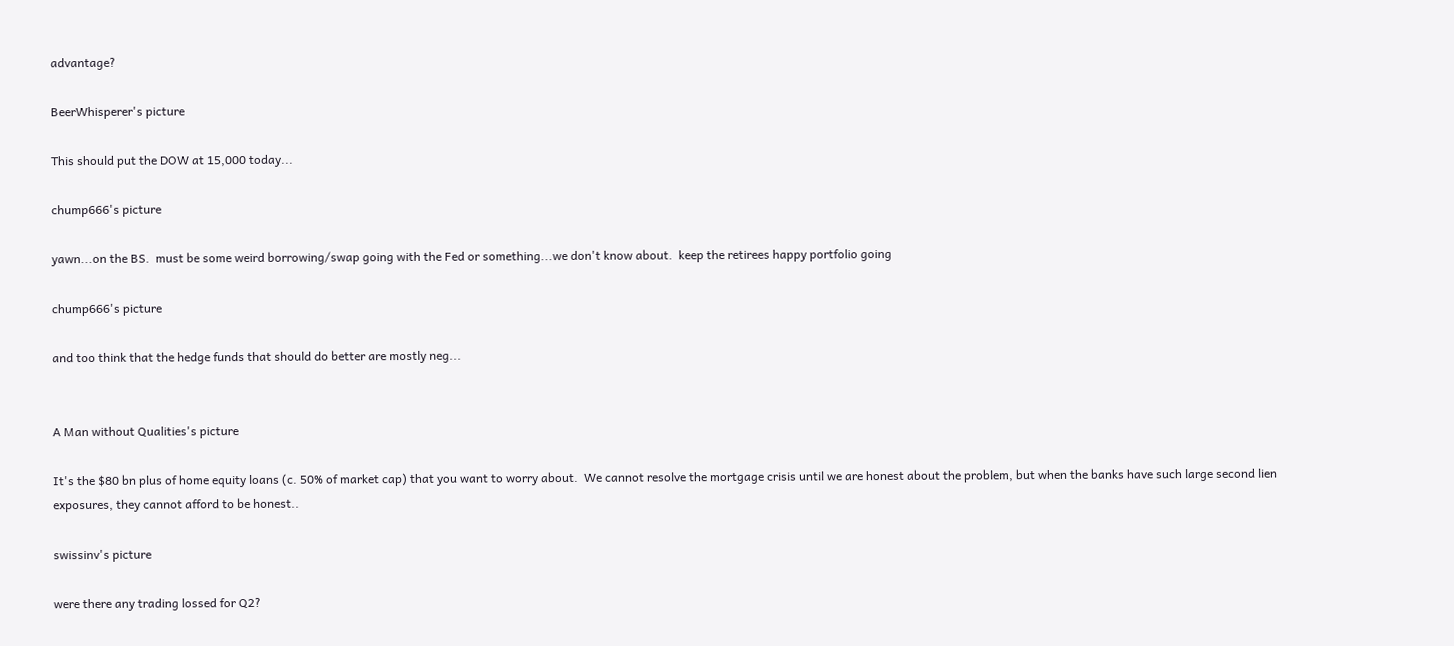advantage?

BeerWhisperer's picture

This should put the DOW at 15,000 today...

chump666's picture

yawn...on the BS.  must be some weird borrowing/swap going with the Fed or something...we don't know about.  keep the retirees happy portfolio going

chump666's picture

and too think that the hedge funds that should do better are mostly neg...


A Man without Qualities's picture

It's the $80 bn plus of home equity loans (c. 50% of market cap) that you want to worry about.  We cannot resolve the mortgage crisis until we are honest about the problem, but when the banks have such large second lien exposures, they cannot afford to be honest..

swissinv's picture

were there any trading lossed for Q2?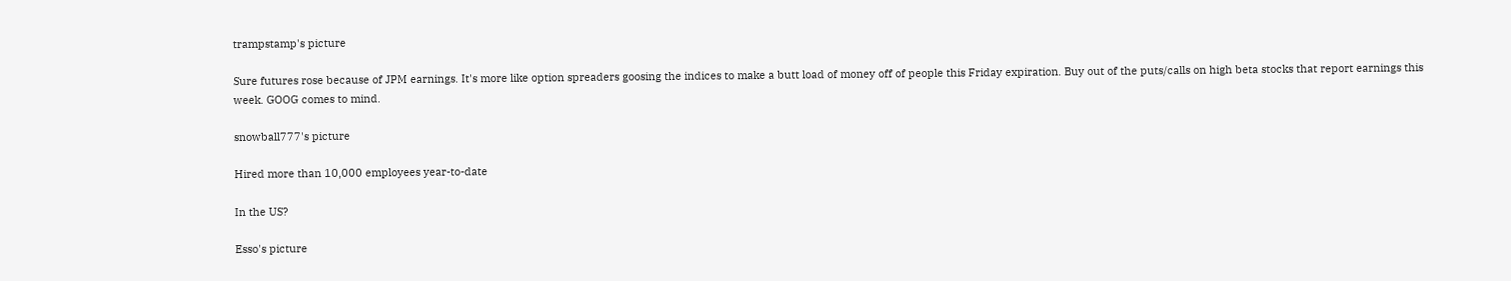trampstamp's picture

Sure futures rose because of JPM earnings. It's more like option spreaders goosing the indices to make a butt load of money off of people this Friday expiration. Buy out of the puts/calls on high beta stocks that report earnings this week. GOOG comes to mind.

snowball777's picture

Hired more than 10,000 employees year-to-date

In the US?

Esso's picture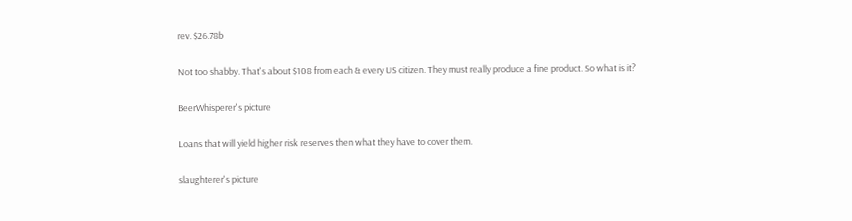rev. $26.78b

Not too shabby. That's about $108 from each & every US citizen. They must really produce a fine product. So what is it?

BeerWhisperer's picture

Loans that will yield higher risk reserves then what they have to cover them.

slaughterer's picture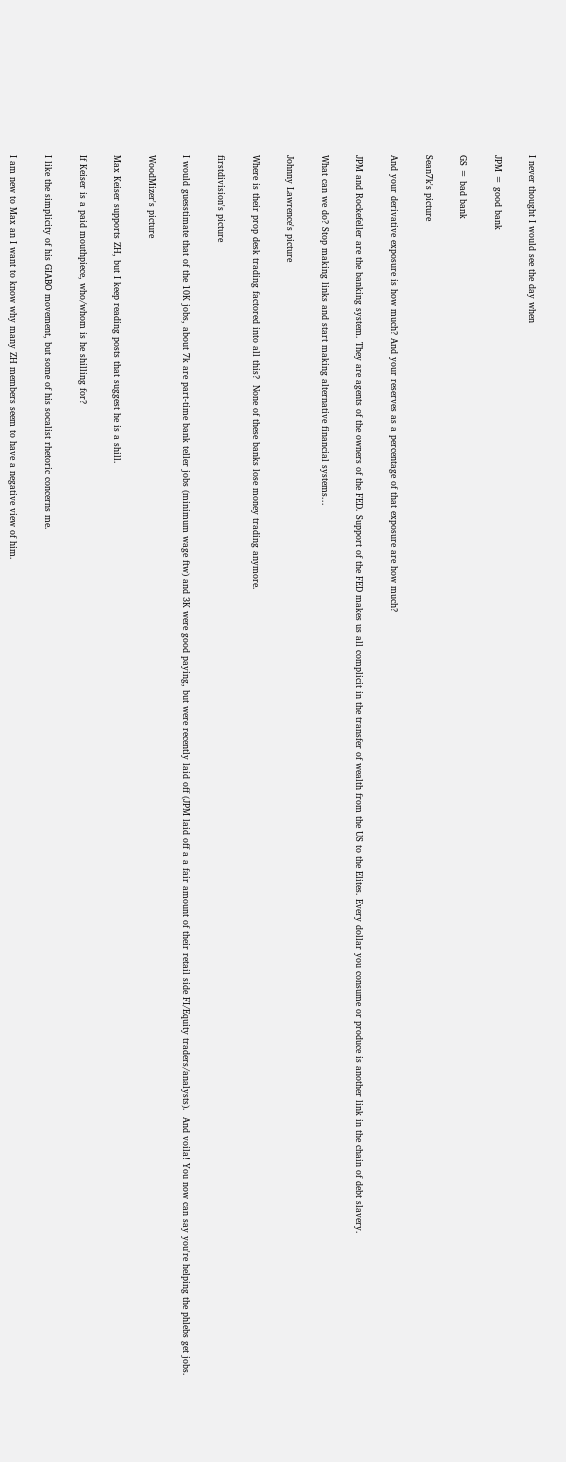I never thought I would see the day when

JPM = good bank

GS = bad bank

Sean7k's picture

And your derivative exposure is how much? And your reserves as a percentage of that exposure are how much?

JPM and Rockefeller are the banking system. They are agents of the owners of the FED. Support of the FED makes us all complicit in the transfer of wealth from the US to the Elites. Every dollar you consume or produce is another link in the chain of debt slavery.

What can we do? Stop making links and start making alternative financial systems...

Johnny Lawrence's picture

Where is their prop desk trading factored into all this?  None of these banks lose money trading anymore.

firstdivision's picture

I would guesstimate that of the 10K jobs, about 7k are part-time bank teller jobs (minimum wage ftw) and 3K were good paying, but were recently laid off (JPM laid off a a fair amount of their retail side FI/Equity traders/analysts).  And voila! You now can say you're helping the phlebs get jobs.

WoodMizer's picture

Max Keiser supports ZH, but I keep reading posts that suggest he is a shill.

If Keiser is a paid mouthpiece, who/whom is he shilling for?

I like the simplicity of his GIABO movement, but some of his socalist rhetoric concerns me.

I am new to Max an I want to know why many ZH members seem to have a negative view of him.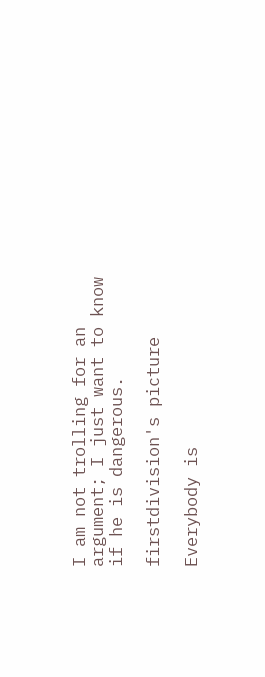I am not trolling for an argument; I just want to know if he is dangerous.

firstdivision's picture

Everybody is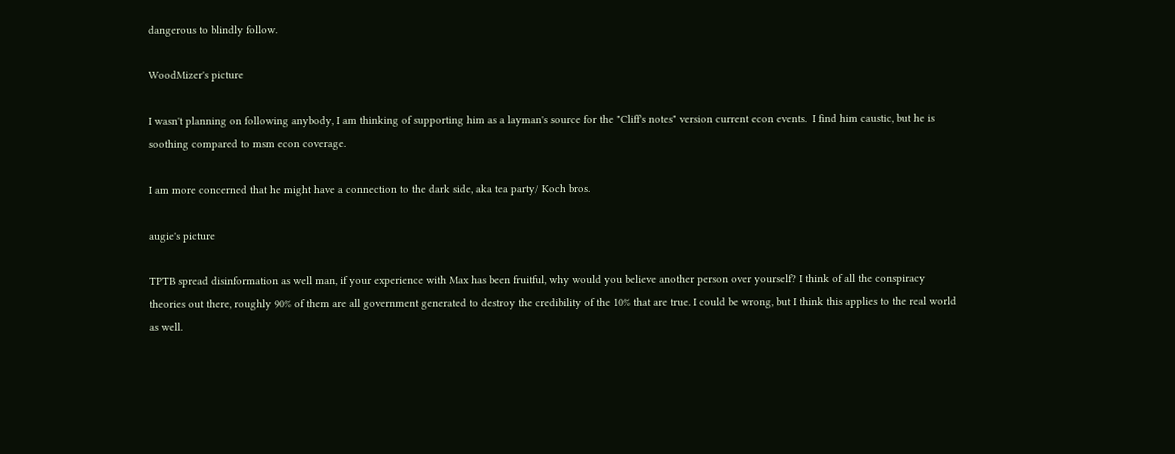dangerous to blindly follow.

WoodMizer's picture

I wasn't planning on following anybody, I am thinking of supporting him as a layman's source for the "Cliff's notes" version current econ events.  I find him caustic, but he is soothing compared to msm econ coverage.

I am more concerned that he might have a connection to the dark side, aka tea party/ Koch bros.

augie's picture

TPTB spread disinformation as well man, if your experience with Max has been fruitful, why would you believe another person over yourself? I think of all the conspiracy theories out there, roughly 90% of them are all government generated to destroy the credibility of the 10% that are true. I could be wrong, but I think this applies to the real world as well.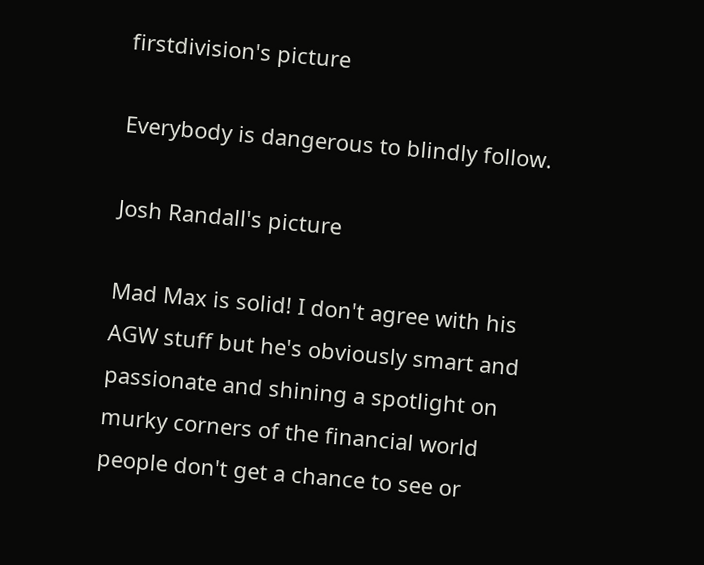firstdivision's picture

Everybody is dangerous to blindly follow.

Josh Randall's picture

Mad Max is solid! I don't agree with his AGW stuff but he's obviously smart and passionate and shining a spotlight on murky corners of the financial world people don't get a chance to see or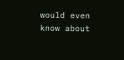would even know about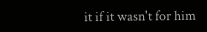it if it wasn't for him